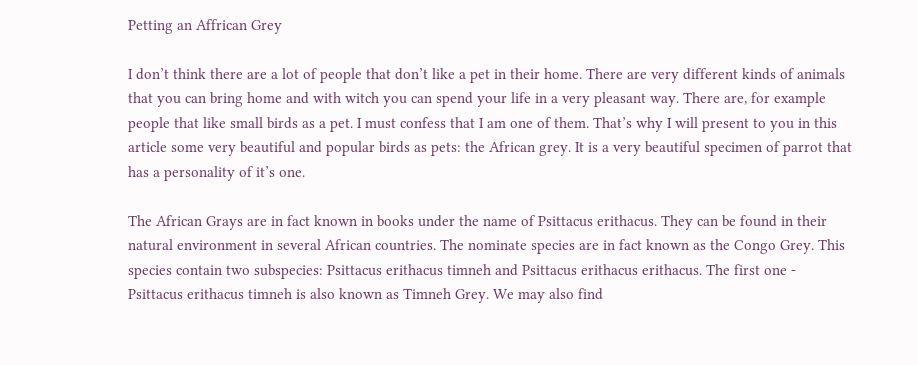Petting an Affrican Grey

I don’t think there are a lot of people that don’t like a pet in their home. There are very different kinds of animals that you can bring home and with witch you can spend your life in a very pleasant way. There are, for example people that like small birds as a pet. I must confess that I am one of them. That’s why I will present to you in this article some very beautiful and popular birds as pets: the African grey. It is a very beautiful specimen of parrot that has a personality of it’s one.

The African Grays are in fact known in books under the name of Psittacus erithacus. They can be found in their natural environment in several African countries. The nominate species are in fact known as the Congo Grey. This species contain two subspecies: Psittacus erithacus timneh and Psittacus erithacus erithacus. The first one - Psittacus erithacus timneh is also known as Timneh Grey. We may also find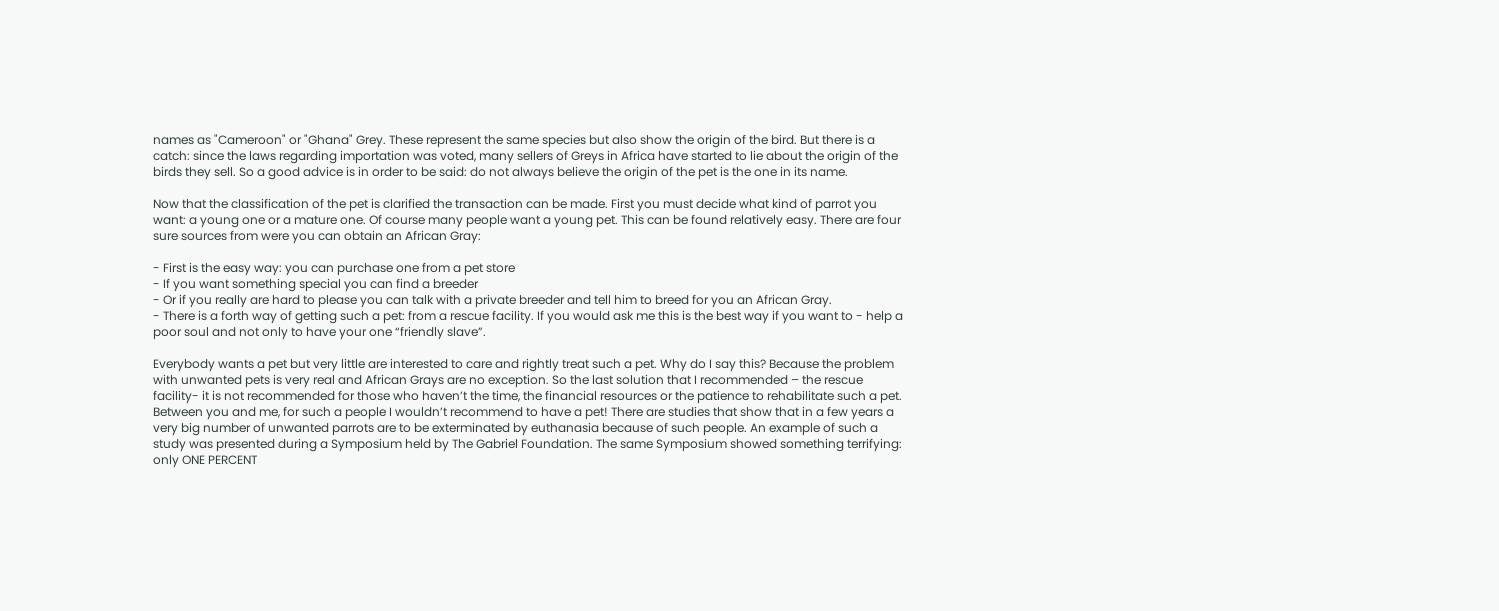names as "Cameroon" or "Ghana" Grey. These represent the same species but also show the origin of the bird. But there is a catch: since the laws regarding importation was voted, many sellers of Greys in Africa have started to lie about the origin of the birds they sell. So a good advice is in order to be said: do not always believe the origin of the pet is the one in its name.

Now that the classification of the pet is clarified the transaction can be made. First you must decide what kind of parrot you want: a young one or a mature one. Of course many people want a young pet. This can be found relatively easy. There are four sure sources from were you can obtain an African Gray:

- First is the easy way: you can purchase one from a pet store
- If you want something special you can find a breeder
- Or if you really are hard to please you can talk with a private breeder and tell him to breed for you an African Gray.
- There is a forth way of getting such a pet: from a rescue facility. If you would ask me this is the best way if you want to - help a poor soul and not only to have your one “friendly slave”.

Everybody wants a pet but very little are interested to care and rightly treat such a pet. Why do I say this? Because the problem with unwanted pets is very real and African Grays are no exception. So the last solution that I recommended – the rescue facility- it is not recommended for those who haven’t the time, the financial resources or the patience to rehabilitate such a pet. Between you and me, for such a people I wouldn’t recommend to have a pet! There are studies that show that in a few years a very big number of unwanted parrots are to be exterminated by euthanasia because of such people. An example of such a study was presented during a Symposium held by The Gabriel Foundation. The same Symposium showed something terrifying: only ONE PERCENT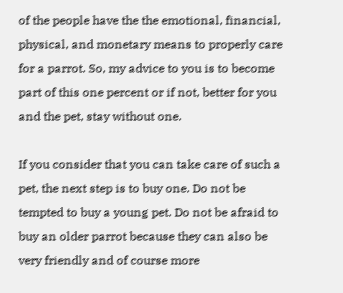of the people have the the emotional, financial, physical, and monetary means to properly care for a parrot. So, my advice to you is to become part of this one percent or if not, better for you and the pet, stay without one.

If you consider that you can take care of such a pet, the next step is to buy one. Do not be tempted to buy a young pet. Do not be afraid to buy an older parrot because they can also be very friendly and of course more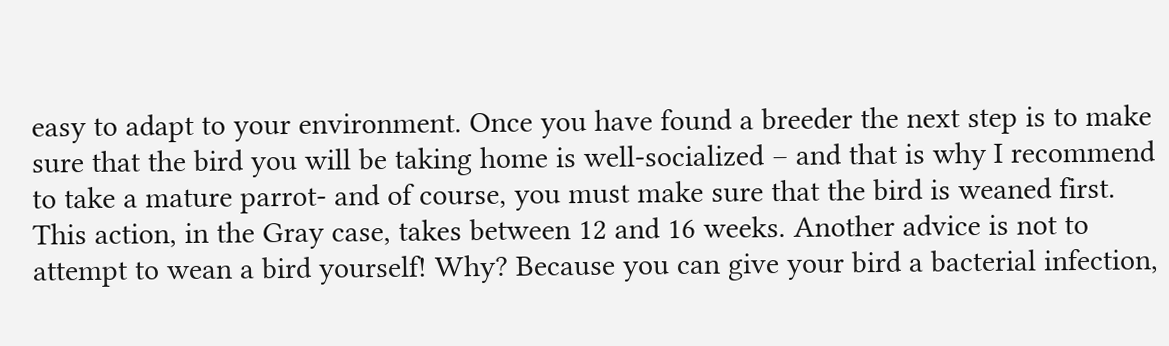easy to adapt to your environment. Once you have found a breeder the next step is to make sure that the bird you will be taking home is well-socialized – and that is why I recommend to take a mature parrot- and of course, you must make sure that the bird is weaned first. This action, in the Gray case, takes between 12 and 16 weeks. Another advice is not to attempt to wean a bird yourself! Why? Because you can give your bird a bacterial infection,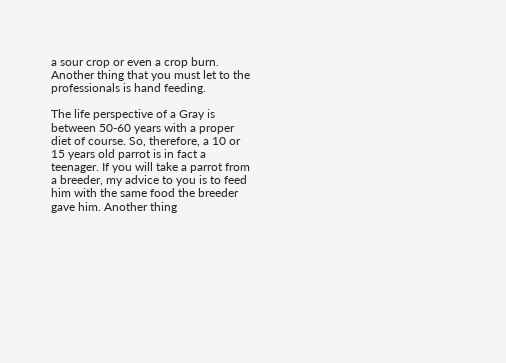a sour crop or even a crop burn. Another thing that you must let to the professionals is hand feeding.

The life perspective of a Gray is between 50-60 years with a proper diet of course. So, therefore, a 10 or 15 years old parrot is in fact a teenager. If you will take a parrot from a breeder, my advice to you is to feed him with the same food the breeder gave him. Another thing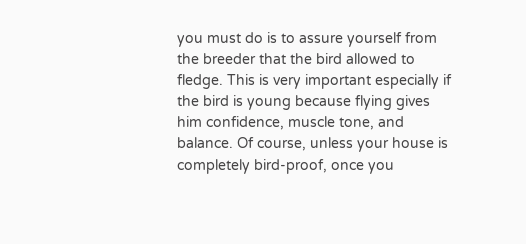you must do is to assure yourself from the breeder that the bird allowed to fledge. This is very important especially if the bird is young because flying gives him confidence, muscle tone, and balance. Of course, unless your house is completely bird-proof, once you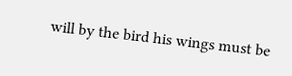will by the bird his wings must be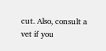cut. Also, consult a vet if you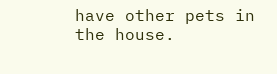have other pets in the house.